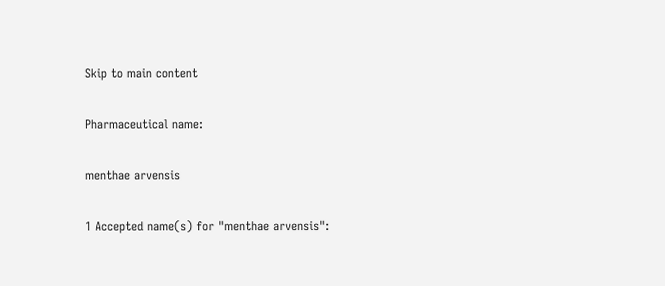Skip to main content

Pharmaceutical name:

menthae arvensis

1 Accepted name(s) for "menthae arvensis":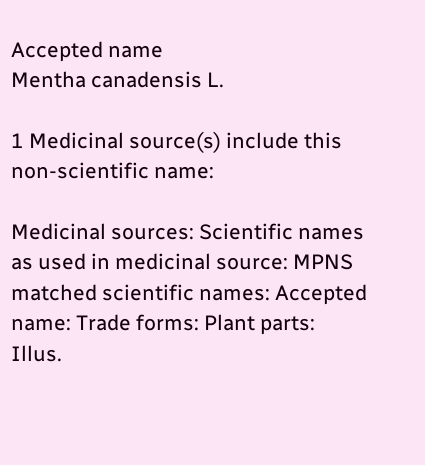Accepted name
Mentha canadensis L.

1 Medicinal source(s) include this non-scientific name:

Medicinal sources: Scientific names as used in medicinal source: MPNS matched scientific names: Accepted name: Trade forms: Plant parts:
Illus.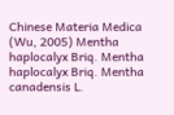Chinese Materia Medica (Wu, 2005) Mentha haplocalyx Briq. Mentha haplocalyx Briq. Mentha canadensis L.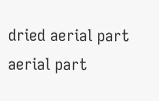dried aerial part aerial part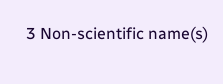3 Non-scientific name(s)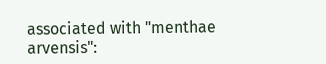associated with "menthae arvensis":